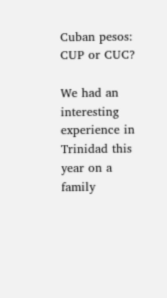Cuban pesos: CUP or CUC?

We had an interesting experience in Trinidad this year on a family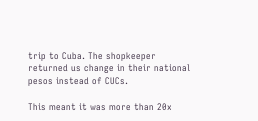trip to Cuba. The shopkeeper returned us change in their national pesos instead of CUCs.

This meant it was more than 20x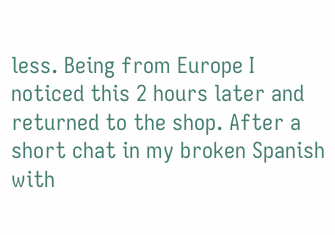less. Being from Europe I noticed this 2 hours later and returned to the shop. After a short chat in my broken Spanish with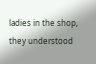ladies in the shop, they understood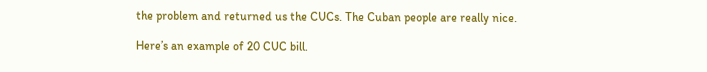the problem and returned us the CUCs. The Cuban people are really nice.

Here’s an example of 20 CUC bill.